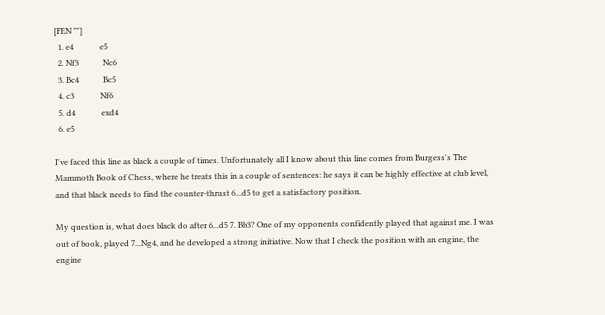[FEN ""]
  1. e4             e5
  2. Nf3            Nc6
  3. Bc4            Bc5
  4. c3             Nf6
  5. d4             exd4
  6. e5

I've faced this line as black a couple of times. Unfortunately all I know about this line comes from Burgess's The Mammoth Book of Chess, where he treats this in a couple of sentences: he says it can be highly effective at club level, and that black needs to find the counter-thrust 6...d5 to get a satisfactory position.

My question is, what does black do after 6...d5 7. Bb3? One of my opponents confidently played that against me. I was out of book, played 7...Ng4, and he developed a strong initiative. Now that I check the position with an engine, the engine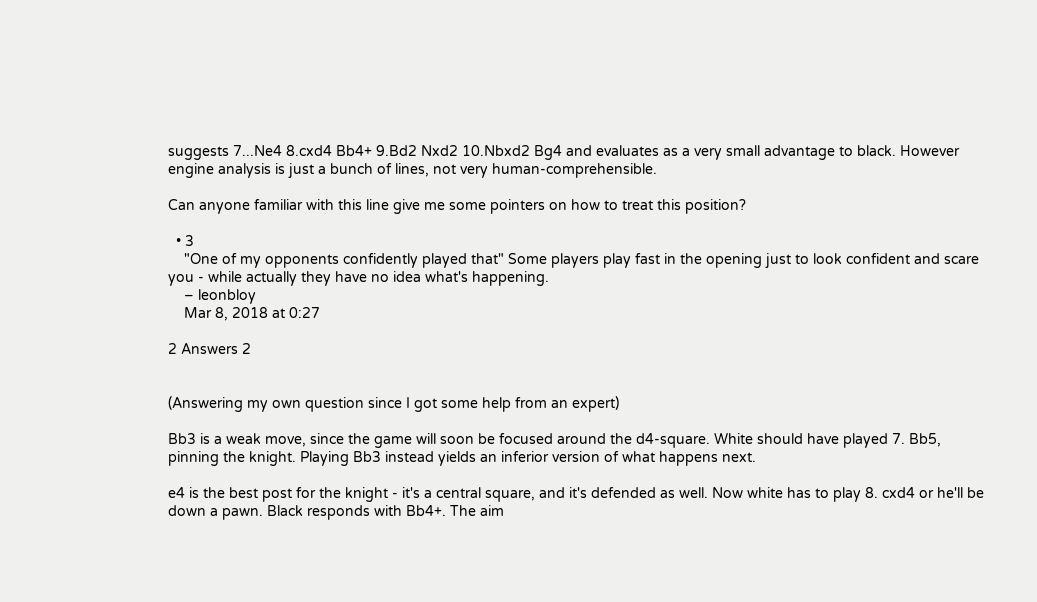suggests 7...Ne4 8.cxd4 Bb4+ 9.Bd2 Nxd2 10.Nbxd2 Bg4 and evaluates as a very small advantage to black. However engine analysis is just a bunch of lines, not very human-comprehensible.

Can anyone familiar with this line give me some pointers on how to treat this position?

  • 3
    "One of my opponents confidently played that" Some players play fast in the opening just to look confident and scare you - while actually they have no idea what's happening.
    – leonbloy
    Mar 8, 2018 at 0:27

2 Answers 2


(Answering my own question since I got some help from an expert)

Bb3 is a weak move, since the game will soon be focused around the d4-square. White should have played 7. Bb5, pinning the knight. Playing Bb3 instead yields an inferior version of what happens next.

e4 is the best post for the knight - it's a central square, and it's defended as well. Now white has to play 8. cxd4 or he'll be down a pawn. Black responds with Bb4+. The aim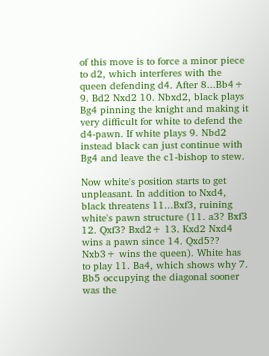of this move is to force a minor piece to d2, which interferes with the queen defending d4. After 8...Bb4+ 9. Bd2 Nxd2 10. Nbxd2, black plays Bg4 pinning the knight and making it very difficult for white to defend the d4-pawn. If white plays 9. Nbd2 instead black can just continue with Bg4 and leave the c1-bishop to stew.

Now white's position starts to get unpleasant. In addition to Nxd4, black threatens 11...Bxf3, ruining white's pawn structure (11. a3? Bxf3 12. Qxf3? Bxd2+ 13. Kxd2 Nxd4 wins a pawn since 14. Qxd5?? Nxb3+ wins the queen). White has to play 11. Ba4, which shows why 7. Bb5 occupying the diagonal sooner was the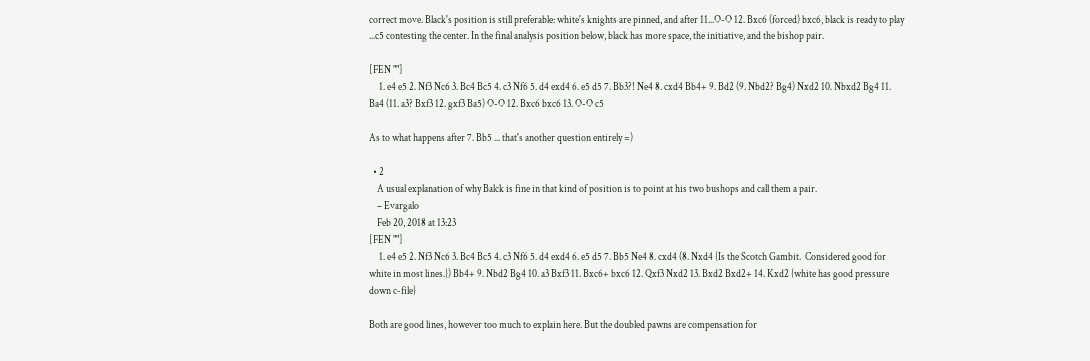correct move. Black's position is still preferable: white's knights are pinned, and after 11...O-O 12. Bxc6 (forced) bxc6, black is ready to play ...c5 contesting the center. In the final analysis position below, black has more space, the initiative, and the bishop pair.

[FEN ""]
     1. e4 e5 2. Nf3 Nc6 3. Bc4 Bc5 4. c3 Nf6 5. d4 exd4 6. e5 d5 7. Bb3?! Ne4 8. cxd4 Bb4+ 9. Bd2 (9. Nbd2? Bg4) Nxd2 10. Nbxd2 Bg4 11. Ba4 (11. a3? Bxf3 12. gxf3 Ba5) O-O 12. Bxc6 bxc6 13. O-O c5

As to what happens after 7. Bb5 ... that's another question entirely =)

  • 2
    A usual explanation of why Balck is fine in that kind of position is to point at his two bushops and call them a pair.
    – Evargalo
    Feb 20, 2018 at 13:23
[FEN ""]
     1. e4 e5 2. Nf3 Nc6 3. Bc4 Bc5 4. c3 Nf6 5. d4 exd4 6. e5 d5 7. Bb5 Ne4 8. cxd4 (8. Nxd4 {Is the Scotch Gambit.  Considered good for white in most lines.}) Bb4+ 9. Nbd2 Bg4 10. a3 Bxf3 11. Bxc6+ bxc6 12. Qxf3 Nxd2 13. Bxd2 Bxd2+ 14. Kxd2 {white has good pressure down c-file}

Both are good lines, however too much to explain here. But the doubled pawns are compensation for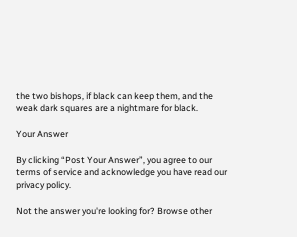the two bishops, if black can keep them, and the weak dark squares are a nightmare for black.

Your Answer

By clicking “Post Your Answer”, you agree to our terms of service and acknowledge you have read our privacy policy.

Not the answer you're looking for? Browse other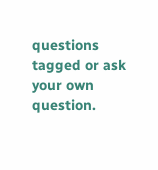questions tagged or ask your own question.